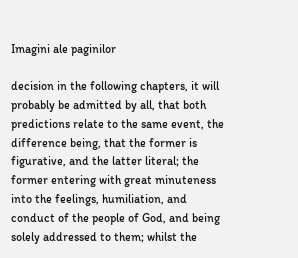Imagini ale paginilor

decision in the following chapters, it will probably be admitted by all, that both predictions relate to the same event, the difference being, that the former is figurative, and the latter literal; the former entering with great minuteness into the feelings, humiliation, and conduct of the people of God, and being solely addressed to them; whilst the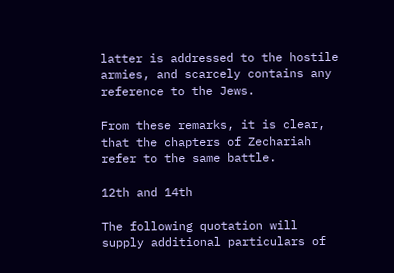latter is addressed to the hostile armies, and scarcely contains any reference to the Jews.

From these remarks, it is clear, that the chapters of Zechariah refer to the same battle.

12th and 14th

The following quotation will supply additional particulars of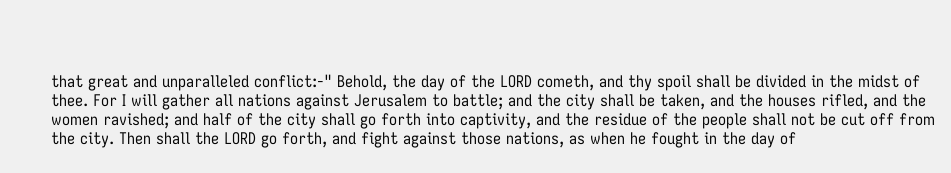that great and unparalleled conflict:-" Behold, the day of the LORD cometh, and thy spoil shall be divided in the midst of thee. For I will gather all nations against Jerusalem to battle; and the city shall be taken, and the houses rifled, and the women ravished; and half of the city shall go forth into captivity, and the residue of the people shall not be cut off from the city. Then shall the LORD go forth, and fight against those nations, as when he fought in the day of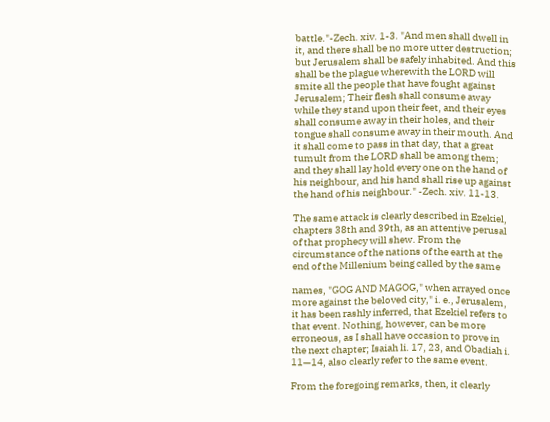battle."-Zech. xiv. 1-3. "And men shall dwell in it, and there shall be no more utter destruction; but Jerusalem shall be safely inhabited. And this shall be the plague wherewith the LORD will smite all the people that have fought against Jerusalem; Their flesh shall consume away while they stand upon their feet, and their eyes shall consume away in their holes, and their tongue shall consume away in their mouth. And it shall come to pass in that day, that a great tumult from the LORD shall be among them; and they shall lay hold every one on the hand of his neighbour, and his hand shall rise up against the hand of his neighbour." -Zech. xiv. 11-13.

The same attack is clearly described in Ezekiel, chapters 38th and 39th, as an attentive perusal of that prophecy will shew. From the circumstance of the nations of the earth at the end of the Millenium being called by the same

names, "GOG AND MAGOG," when arrayed once more against the beloved city," i. e., Jerusalem, it has been rashly inferred, that Ezekiel refers to that event. Nothing, however, can be more erroneous, as I shall have occasion to prove in the next chapter; Isaiah li. 17, 23, and Obadiah i. 11—14, also clearly refer to the same event.

From the foregoing remarks, then, it clearly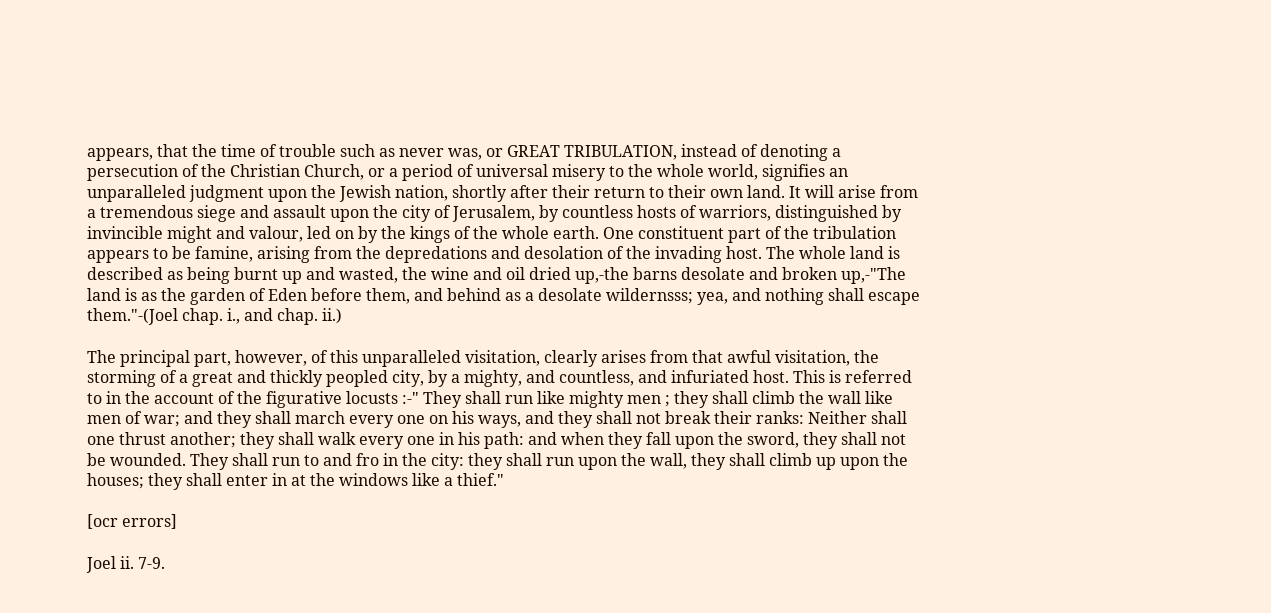appears, that the time of trouble such as never was, or GREAT TRIBULATION, instead of denoting a persecution of the Christian Church, or a period of universal misery to the whole world, signifies an unparalleled judgment upon the Jewish nation, shortly after their return to their own land. It will arise from a tremendous siege and assault upon the city of Jerusalem, by countless hosts of warriors, distinguished by invincible might and valour, led on by the kings of the whole earth. One constituent part of the tribulation appears to be famine, arising from the depredations and desolation of the invading host. The whole land is described as being burnt up and wasted, the wine and oil dried up,-the barns desolate and broken up,-"The land is as the garden of Eden before them, and behind as a desolate wildernsss; yea, and nothing shall escape them."-(Joel chap. i., and chap. ii.)

The principal part, however, of this unparalleled visitation, clearly arises from that awful visitation, the storming of a great and thickly peopled city, by a mighty, and countless, and infuriated host. This is referred to in the account of the figurative locusts :-" They shall run like mighty men ; they shall climb the wall like men of war; and they shall march every one on his ways, and they shall not break their ranks: Neither shall one thrust another; they shall walk every one in his path: and when they fall upon the sword, they shall not be wounded. They shall run to and fro in the city: they shall run upon the wall, they shall climb up upon the houses; they shall enter in at the windows like a thief."

[ocr errors]

Joel ii. 7-9.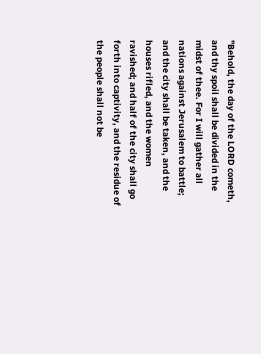"Behold, the day of the LORD cometh, and thy spoil shall be divided in the midst of thee. For I will gather all nations against Jerusalem to battle; and the city shall be taken, and the houses rifled, and the women ravished; and half of the city shall go forth into captivity, and the residue of the people shall not be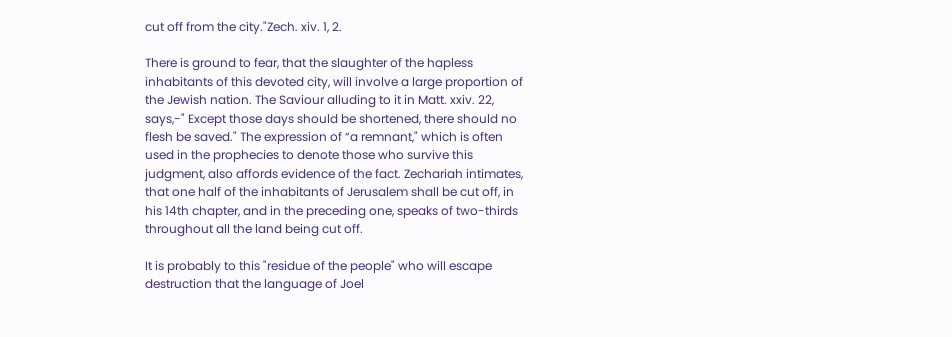cut off from the city."Zech. xiv. 1, 2.

There is ground to fear, that the slaughter of the hapless inhabitants of this devoted city, will involve a large proportion of the Jewish nation. The Saviour alluding to it in Matt. xxiv. 22, says,-" Except those days should be shortened, there should no flesh be saved." The expression of “a remnant," which is often used in the prophecies to denote those who survive this judgment, also affords evidence of the fact. Zechariah intimates, that one half of the inhabitants of Jerusalem shall be cut off, in his 14th chapter, and in the preceding one, speaks of two-thirds throughout all the land being cut off.

It is probably to this "residue of the people" who will escape destruction that the language of Joel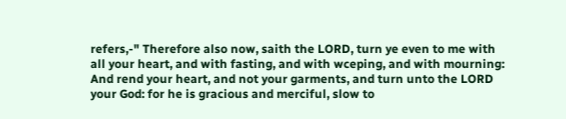refers,-" Therefore also now, saith the LORD, turn ye even to me with all your heart, and with fasting, and with wceping, and with mourning: And rend your heart, and not your garments, and turn unto the LORD your God: for he is gracious and merciful, slow to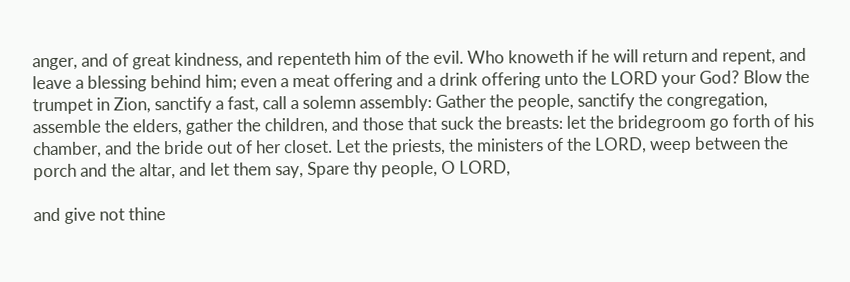anger, and of great kindness, and repenteth him of the evil. Who knoweth if he will return and repent, and leave a blessing behind him; even a meat offering and a drink offering unto the LORD your God? Blow the trumpet in Zion, sanctify a fast, call a solemn assembly: Gather the people, sanctify the congregation, assemble the elders, gather the children, and those that suck the breasts: let the bridegroom go forth of his chamber, and the bride out of her closet. Let the priests, the ministers of the LORD, weep between the porch and the altar, and let them say, Spare thy people, O LORD,

and give not thine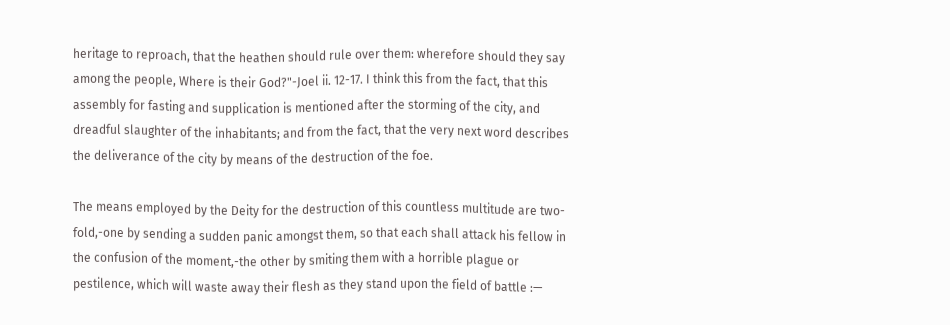heritage to reproach, that the heathen should rule over them: wherefore should they say among the people, Where is their God?"-Joel ii. 12-17. I think this from the fact, that this assembly for fasting and supplication is mentioned after the storming of the city, and dreadful slaughter of the inhabitants; and from the fact, that the very next word describes the deliverance of the city by means of the destruction of the foe.

The means employed by the Deity for the destruction of this countless multitude are two-fold,-one by sending a sudden panic amongst them, so that each shall attack his fellow in the confusion of the moment,-the other by smiting them with a horrible plague or pestilence, which will waste away their flesh as they stand upon the field of battle :—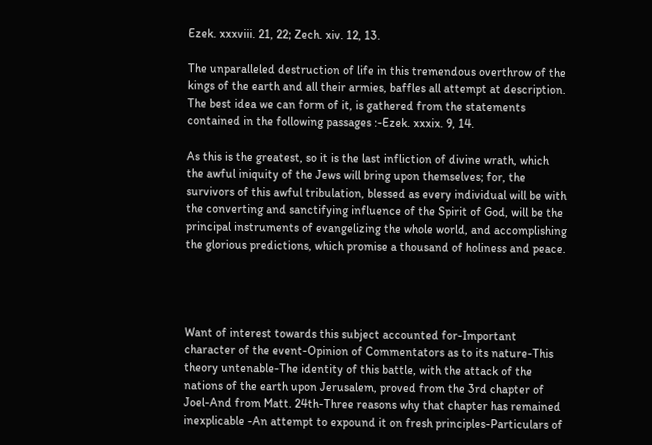Ezek. xxxviii. 21, 22; Zech. xiv. 12, 13.

The unparalleled destruction of life in this tremendous overthrow of the kings of the earth and all their armies, baffles all attempt at description. The best idea we can form of it, is gathered from the statements contained in the following passages :-Ezek. xxxix. 9, 14.

As this is the greatest, so it is the last infliction of divine wrath, which the awful iniquity of the Jews will bring upon themselves; for, the survivors of this awful tribulation, blessed as every individual will be with the converting and sanctifying influence of the Spirit of God, will be the principal instruments of evangelizing the whole world, and accomplishing the glorious predictions, which promise a thousand of holiness and peace.




Want of interest towards this subject accounted for-Important character of the event-Opinion of Commentators as to its nature-This theory untenable-The identity of this battle, with the attack of the nations of the earth upon Jerusalem, proved from the 3rd chapter of Joel-And from Matt. 24th-Three reasons why that chapter has remained inexplicable -An attempt to expound it on fresh principles-Particulars of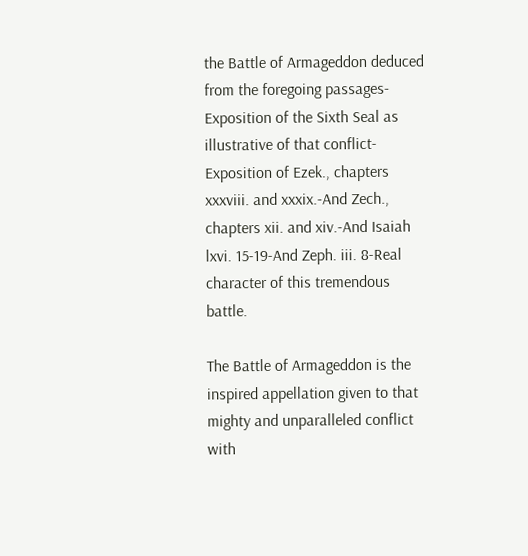the Battle of Armageddon deduced from the foregoing passages-Exposition of the Sixth Seal as illustrative of that conflict-Exposition of Ezek., chapters xxxviii. and xxxix.-And Zech., chapters xii. and xiv.-And Isaiah lxvi. 15-19-And Zeph. iii. 8-Real character of this tremendous battle.

The Battle of Armageddon is the inspired appellation given to that mighty and unparalleled conflict with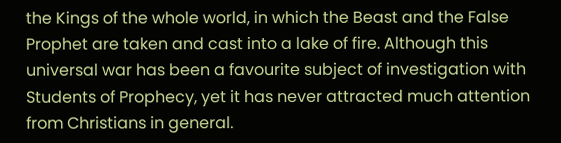the Kings of the whole world, in which the Beast and the False Prophet are taken and cast into a lake of fire. Although this universal war has been a favourite subject of investigation with Students of Prophecy, yet it has never attracted much attention from Christians in general.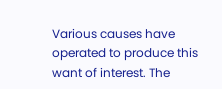Various causes have operated to produce this want of interest. The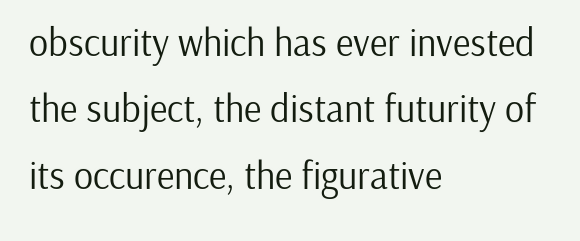obscurity which has ever invested the subject, the distant futurity of its occurence, the figurative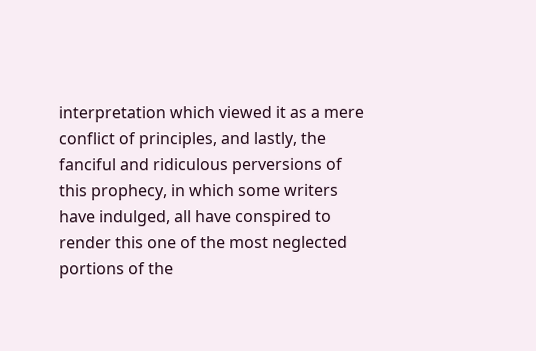interpretation which viewed it as a mere conflict of principles, and lastly, the fanciful and ridiculous perversions of this prophecy, in which some writers have indulged, all have conspired to render this one of the most neglected portions of the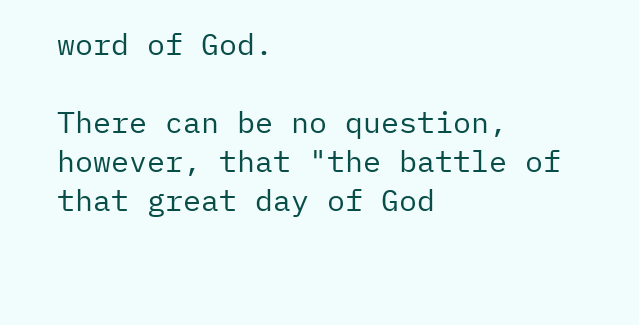word of God.

There can be no question, however, that "the battle of that great day of God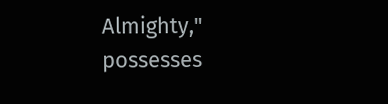Almighty," possesses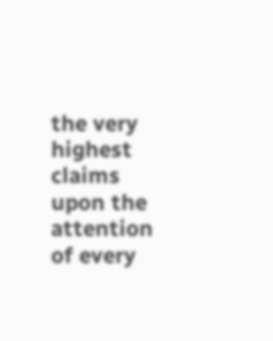the very highest claims upon the attention of every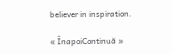believer in inspiration.

« ÎnapoiContinuă »